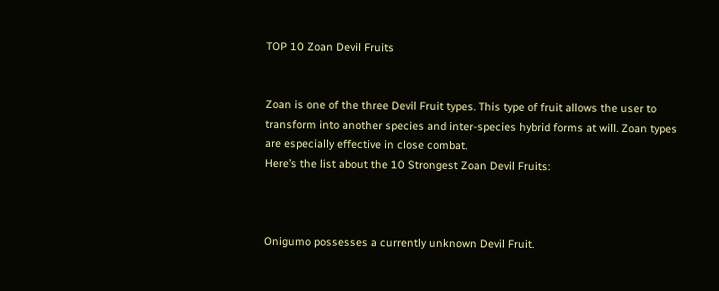TOP 10 Zoan Devil Fruits


Zoan is one of the three Devil Fruit types. This type of fruit allows the user to transform into another species and inter-species hybrid forms at will. Zoan types are especially effective in close combat.
Here’s the list about the 10 Strongest Zoan Devil Fruits:



Onigumo possesses a currently unknown Devil Fruit.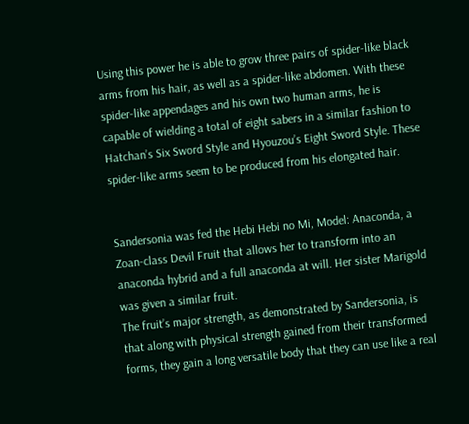Using this power he is able to grow three pairs of spider-like black arms from his hair, as well as a spider-like abdomen. With these spider-like appendages and his own two human arms, he is capable of wielding a total of eight sabers in a similar fashion to Hatchan’s Six Sword Style and Hyouzou’s Eight Sword Style. These spider-like arms seem to be produced from his elongated hair.


Sandersonia was fed the Hebi Hebi no Mi, Model: Anaconda, a Zoan-class Devil Fruit that allows her to transform into an anaconda hybrid and a full anaconda at will. Her sister Marigold was given a similar fruit.
The fruit’s major strength, as demonstrated by Sandersonia, is that along with physical strength gained from their transformed forms, they gain a long versatile body that they can use like a real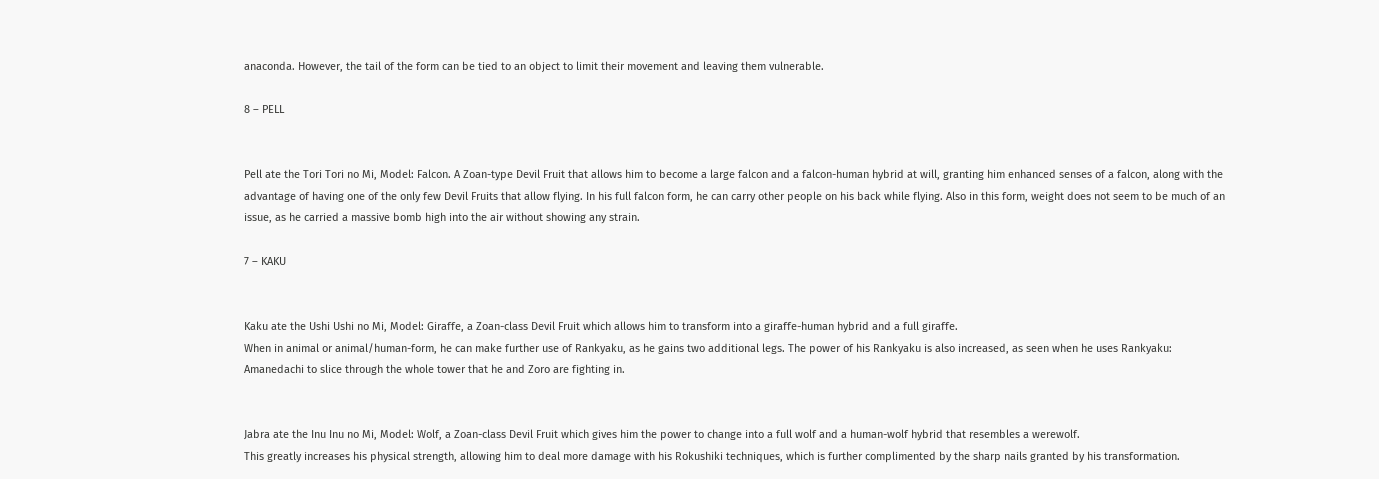anaconda. However, the tail of the form can be tied to an object to limit their movement and leaving them vulnerable.

8 – PELL


Pell ate the Tori Tori no Mi, Model: Falcon. A Zoan-type Devil Fruit that allows him to become a large falcon and a falcon-human hybrid at will, granting him enhanced senses of a falcon, along with the advantage of having one of the only few Devil Fruits that allow flying. In his full falcon form, he can carry other people on his back while flying. Also in this form, weight does not seem to be much of an issue, as he carried a massive bomb high into the air without showing any strain.

7 – KAKU


Kaku ate the Ushi Ushi no Mi, Model: Giraffe, a Zoan-class Devil Fruit which allows him to transform into a giraffe-human hybrid and a full giraffe.
When in animal or animal/human-form, he can make further use of Rankyaku, as he gains two additional legs. The power of his Rankyaku is also increased, as seen when he uses Rankyaku: Amanedachi to slice through the whole tower that he and Zoro are fighting in.


Jabra ate the Inu Inu no Mi, Model: Wolf, a Zoan-class Devil Fruit which gives him the power to change into a full wolf and a human-wolf hybrid that resembles a werewolf.
This greatly increases his physical strength, allowing him to deal more damage with his Rokushiki techniques, which is further complimented by the sharp nails granted by his transformation.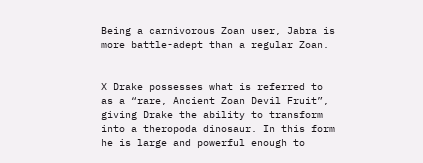Being a carnivorous Zoan user, Jabra is more battle-adept than a regular Zoan.


X Drake possesses what is referred to as a “rare, Ancient Zoan Devil Fruit”, giving Drake the ability to transform into a theropoda dinosaur. In this form he is large and powerful enough to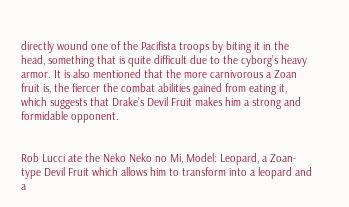directly wound one of the Pacifista troops by biting it in the head, something that is quite difficult due to the cyborg’s heavy armor. It is also mentioned that the more carnivorous a Zoan fruit is, the fiercer the combat abilities gained from eating it, which suggests that Drake’s Devil Fruit makes him a strong and formidable opponent.


Rob Lucci ate the Neko Neko no Mi, Model: Leopard, a Zoan-type Devil Fruit which allows him to transform into a leopard and a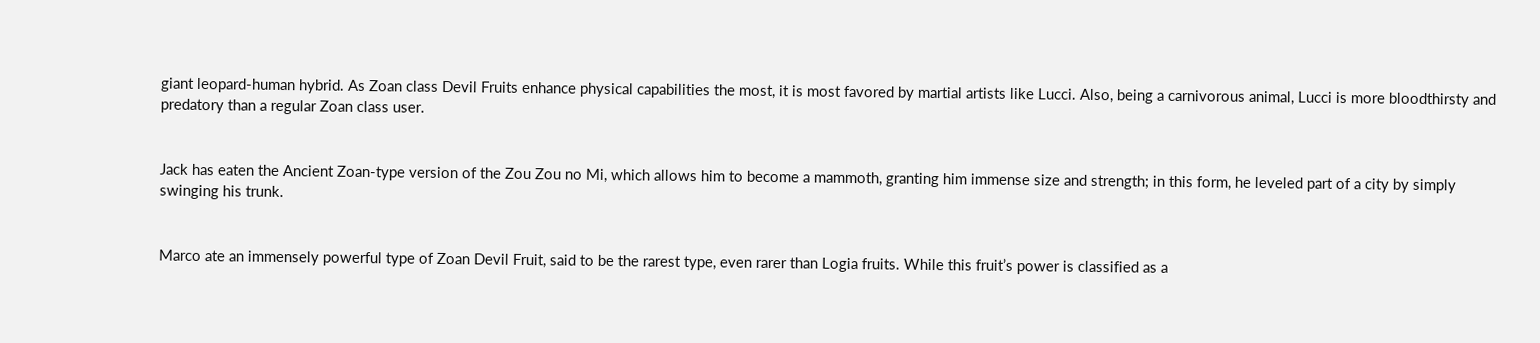giant leopard-human hybrid. As Zoan class Devil Fruits enhance physical capabilities the most, it is most favored by martial artists like Lucci. Also, being a carnivorous animal, Lucci is more bloodthirsty and predatory than a regular Zoan class user.


Jack has eaten the Ancient Zoan-type version of the Zou Zou no Mi, which allows him to become a mammoth, granting him immense size and strength; in this form, he leveled part of a city by simply swinging his trunk.


Marco ate an immensely powerful type of Zoan Devil Fruit, said to be the rarest type, even rarer than Logia fruits. While this fruit’s power is classified as a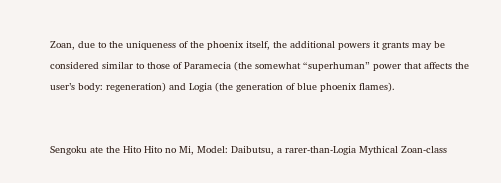Zoan, due to the uniqueness of the phoenix itself, the additional powers it grants may be considered similar to those of Paramecia (the somewhat “superhuman” power that affects the user’s body: regeneration) and Logia (the generation of blue phoenix flames).


Sengoku ate the Hito Hito no Mi, Model: Daibutsu, a rarer-than-Logia Mythical Zoan-class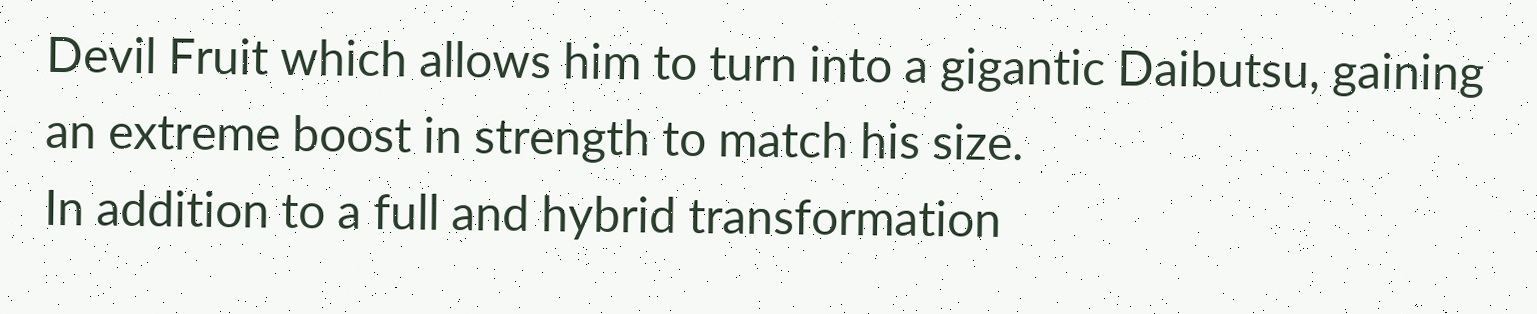Devil Fruit which allows him to turn into a gigantic Daibutsu, gaining an extreme boost in strength to match his size.
In addition to a full and hybrid transformation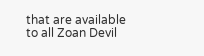that are available to all Zoan Devil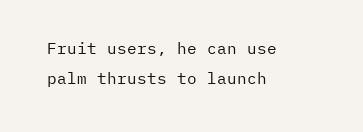Fruit users, he can use palm thrusts to launch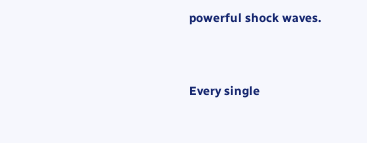powerful shock waves.


Every single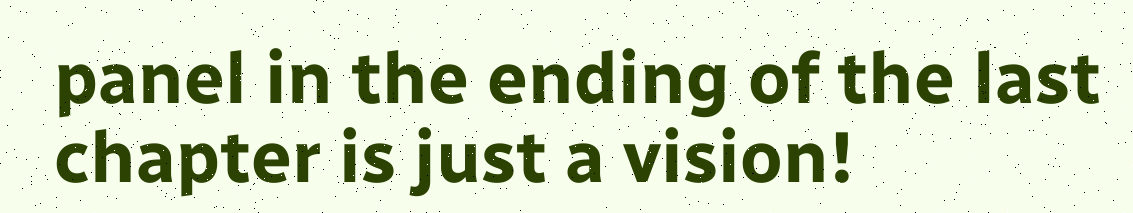panel in the ending of the last chapter is just a vision!